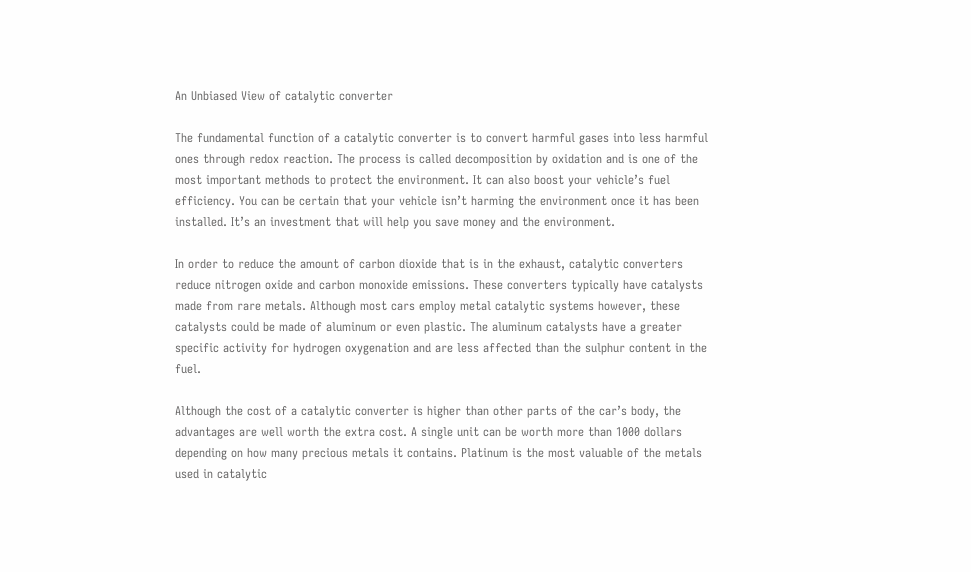An Unbiased View of catalytic converter

The fundamental function of a catalytic converter is to convert harmful gases into less harmful ones through redox reaction. The process is called decomposition by oxidation and is one of the most important methods to protect the environment. It can also boost your vehicle’s fuel efficiency. You can be certain that your vehicle isn’t harming the environment once it has been installed. It’s an investment that will help you save money and the environment.

In order to reduce the amount of carbon dioxide that is in the exhaust, catalytic converters reduce nitrogen oxide and carbon monoxide emissions. These converters typically have catalysts made from rare metals. Although most cars employ metal catalytic systems however, these catalysts could be made of aluminum or even plastic. The aluminum catalysts have a greater specific activity for hydrogen oxygenation and are less affected than the sulphur content in the fuel.

Although the cost of a catalytic converter is higher than other parts of the car’s body, the advantages are well worth the extra cost. A single unit can be worth more than 1000 dollars depending on how many precious metals it contains. Platinum is the most valuable of the metals used in catalytic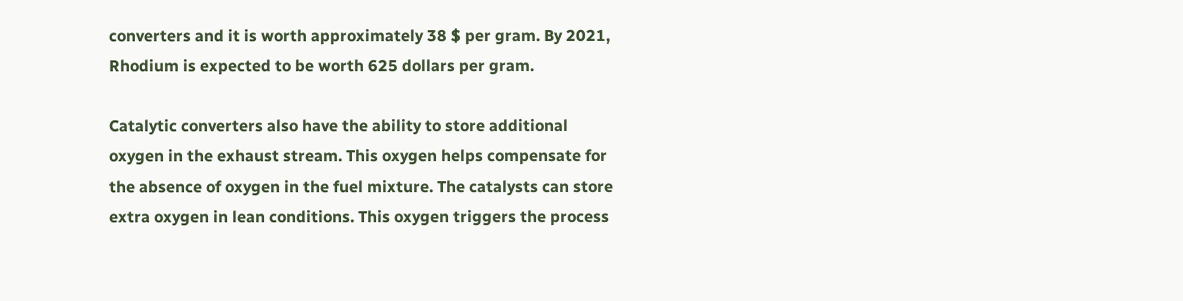converters and it is worth approximately 38 $ per gram. By 2021, Rhodium is expected to be worth 625 dollars per gram.

Catalytic converters also have the ability to store additional oxygen in the exhaust stream. This oxygen helps compensate for the absence of oxygen in the fuel mixture. The catalysts can store extra oxygen in lean conditions. This oxygen triggers the process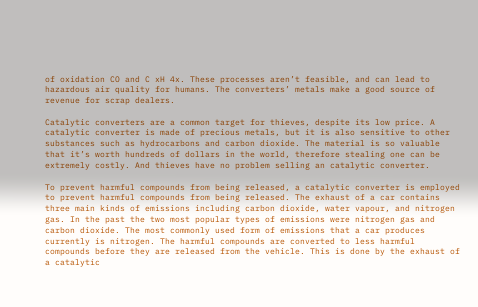of oxidation CO and C xH 4x. These processes aren’t feasible, and can lead to hazardous air quality for humans. The converters’ metals make a good source of revenue for scrap dealers.

Catalytic converters are a common target for thieves, despite its low price. A catalytic converter is made of precious metals, but it is also sensitive to other substances such as hydrocarbons and carbon dioxide. The material is so valuable that it’s worth hundreds of dollars in the world, therefore stealing one can be extremely costly. And thieves have no problem selling an catalytic converter.

To prevent harmful compounds from being released, a catalytic converter is employed to prevent harmful compounds from being released. The exhaust of a car contains three main kinds of emissions including carbon dioxide, water vapour, and nitrogen gas. In the past the two most popular types of emissions were nitrogen gas and carbon dioxide. The most commonly used form of emissions that a car produces currently is nitrogen. The harmful compounds are converted to less harmful compounds before they are released from the vehicle. This is done by the exhaust of a catalytic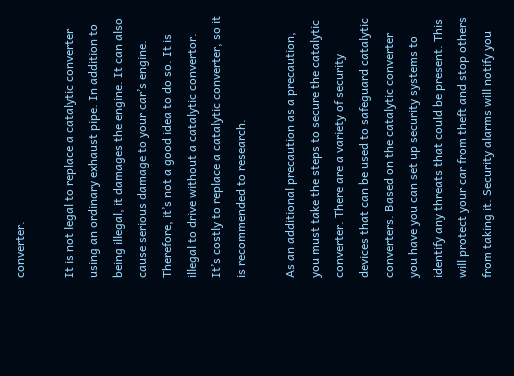converter.

It is not legal to replace a catalytic converter using an ordinary exhaust pipe. In addition to being illegal, it damages the engine. It can also cause serious damage to your car’s engine. Therefore, it’s not a good idea to do so. It is illegal to drive without a catalytic convertor. It’s costly to replace a catalytic converter, so it is recommended to research.

As an additional precaution as a precaution, you must take the steps to secure the catalytic converter. There are a variety of security devices that can be used to safeguard catalytic converters. Based on the catalytic converter you have you can set up security systems to identify any threats that could be present. This will protect your car from theft and stop others from taking it. Security alarms will notify you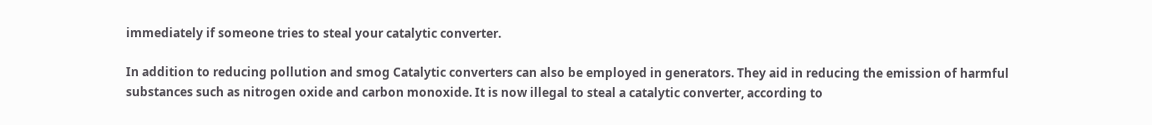immediately if someone tries to steal your catalytic converter.

In addition to reducing pollution and smog Catalytic converters can also be employed in generators. They aid in reducing the emission of harmful substances such as nitrogen oxide and carbon monoxide. It is now illegal to steal a catalytic converter, according to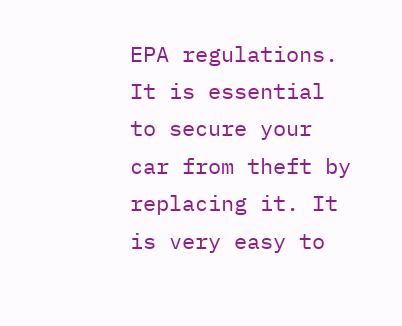EPA regulations. It is essential to secure your car from theft by replacing it. It is very easy to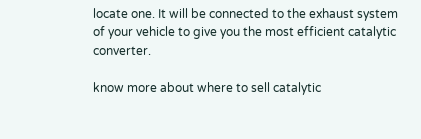locate one. It will be connected to the exhaust system of your vehicle to give you the most efficient catalytic converter.

know more about where to sell catalytic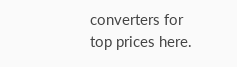converters for top prices here.